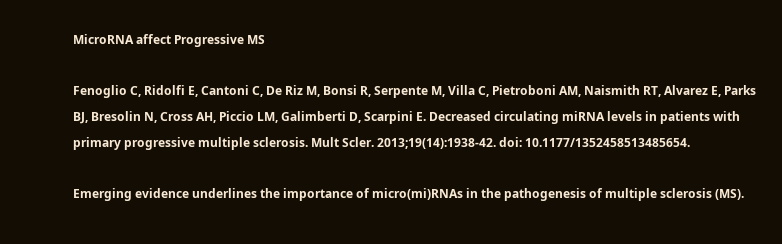MicroRNA affect Progressive MS

Fenoglio C, Ridolfi E, Cantoni C, De Riz M, Bonsi R, Serpente M, Villa C, Pietroboni AM, Naismith RT, Alvarez E, Parks BJ, Bresolin N, Cross AH, Piccio LM, Galimberti D, Scarpini E. Decreased circulating miRNA levels in patients with primary progressive multiple sclerosis. Mult Scler. 2013;19(14):1938-42. doi: 10.1177/1352458513485654.

Emerging evidence underlines the importance of micro(mi)RNAs in the pathogenesis of multiple sclerosis (MS).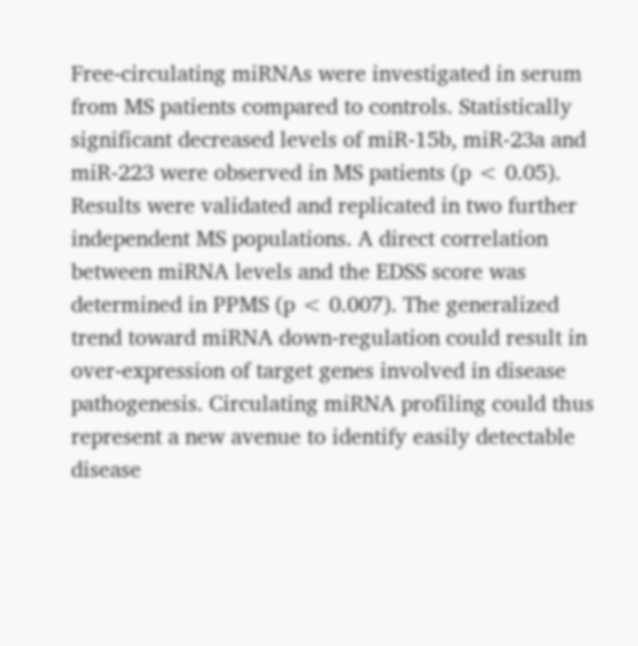Free-circulating miRNAs were investigated in serum from MS patients compared to controls. Statistically significant decreased levels of miR-15b, miR-23a and miR-223 were observed in MS patients (p < 0.05). Results were validated and replicated in two further independent MS populations. A direct correlation between miRNA levels and the EDSS score was determined in PPMS (p < 0.007). The generalized trend toward miRNA down-regulation could result in over-expression of target genes involved in disease pathogenesis. Circulating miRNA profiling could thus represent a new avenue to identify easily detectable disease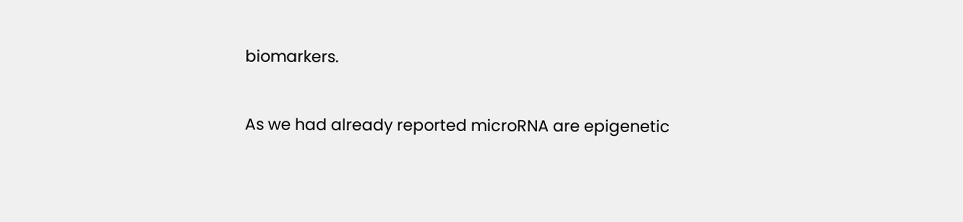biomarkers.

As we had already reported microRNA are epigenetic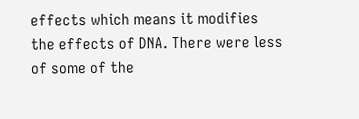effects which means it modifies the effects of DNA. There were less of some of the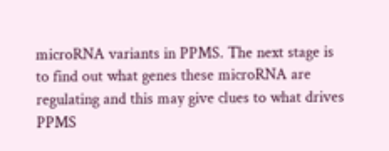microRNA variants in PPMS. The next stage is to find out what genes these microRNA are regulating and this may give clues to what drives PPMS